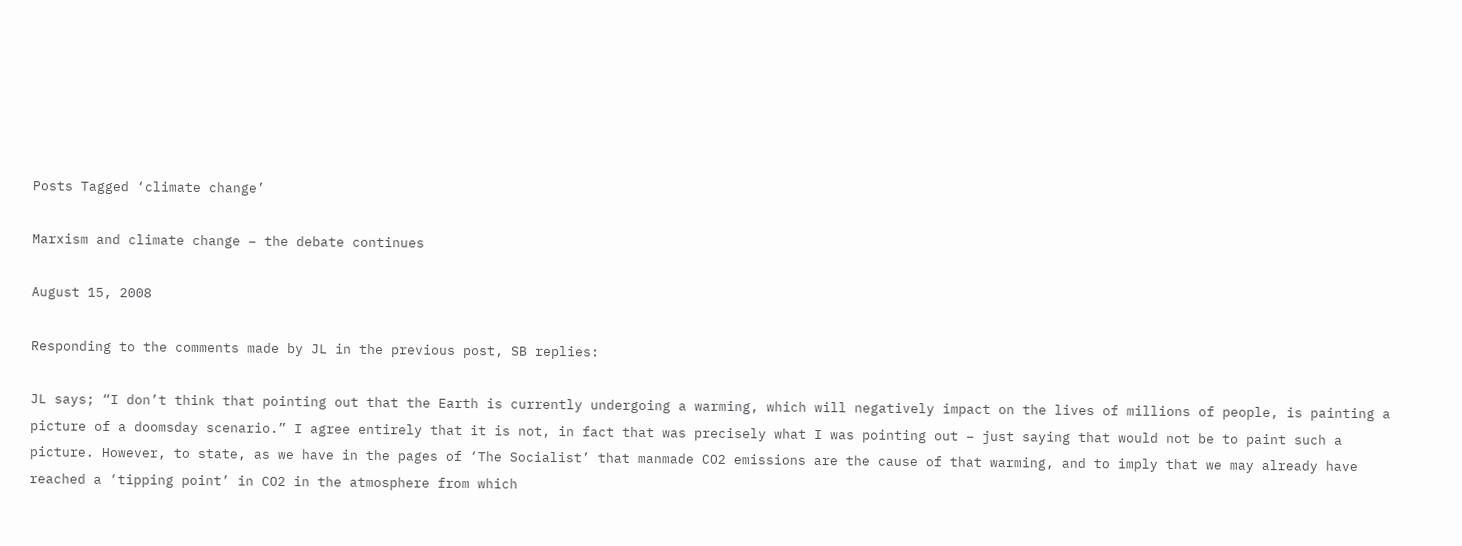Posts Tagged ‘climate change’

Marxism and climate change – the debate continues

August 15, 2008

Responding to the comments made by JL in the previous post, SB replies:

JL says; “I don’t think that pointing out that the Earth is currently undergoing a warming, which will negatively impact on the lives of millions of people, is painting a picture of a doomsday scenario.” I agree entirely that it is not, in fact that was precisely what I was pointing out – just saying that would not be to paint such a picture. However, to state, as we have in the pages of ‘The Socialist’ that manmade CO2 emissions are the cause of that warming, and to imply that we may already have reached a ‘tipping point’ in CO2 in the atmosphere from which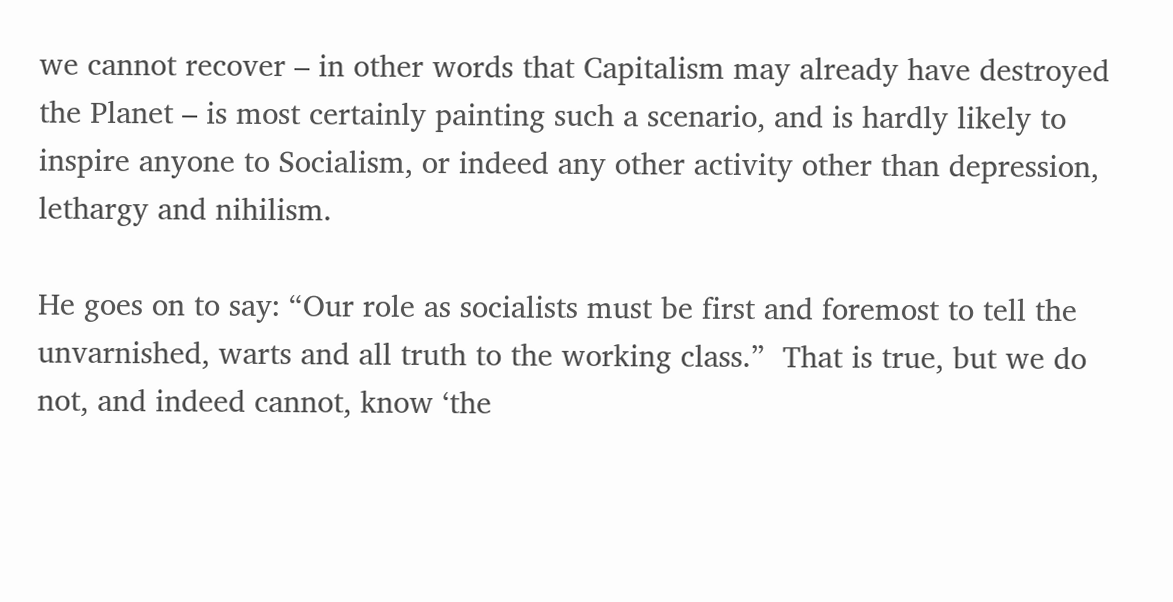we cannot recover – in other words that Capitalism may already have destroyed the Planet – is most certainly painting such a scenario, and is hardly likely to inspire anyone to Socialism, or indeed any other activity other than depression, lethargy and nihilism.

He goes on to say: “Our role as socialists must be first and foremost to tell the unvarnished, warts and all truth to the working class.”  That is true, but we do not, and indeed cannot, know ‘the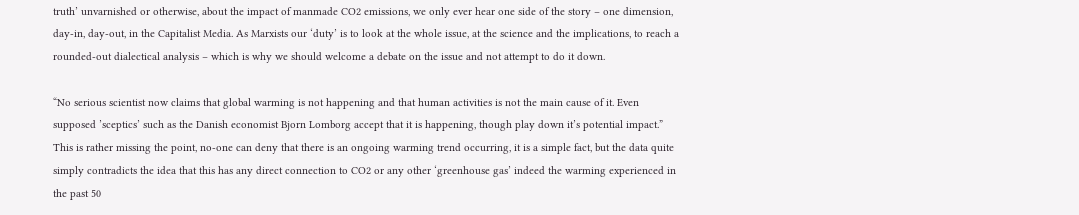truth’ unvarnished or otherwise, about the impact of manmade CO2 emissions, we only ever hear one side of the story – one dimension, day-in, day-out, in the Capitalist Media. As Marxists our ‘duty’ is to look at the whole issue, at the science and the implications, to reach a rounded-out dialectical analysis – which is why we should welcome a debate on the issue and not attempt to do it down.

“No serious scientist now claims that global warming is not happening and that human activities is not the main cause of it. Even supposed ’sceptics’ such as the Danish economist Bjorn Lomborg accept that it is happening, though play down it’s potential impact.” This is rather missing the point, no-one can deny that there is an ongoing warming trend occurring, it is a simple fact, but the data quite simply contradicts the idea that this has any direct connection to CO2 or any other ‘greenhouse gas’ indeed the warming experienced in the past 50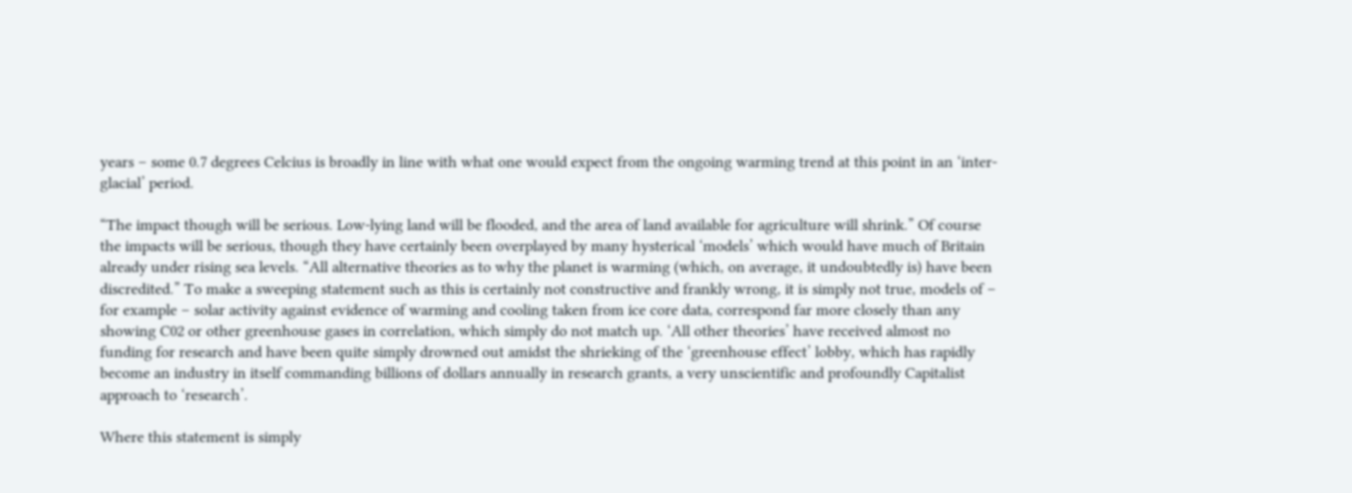years – some 0.7 degrees Celcius is broadly in line with what one would expect from the ongoing warming trend at this point in an ‘inter-glacial’ period.

“The impact though will be serious. Low-lying land will be flooded, and the area of land available for agriculture will shrink.” Of course the impacts will be serious, though they have certainly been overplayed by many hysterical ‘models’ which would have much of Britain already under rising sea levels. “All alternative theories as to why the planet is warming (which, on average, it undoubtedly is) have been discredited.” To make a sweeping statement such as this is certainly not constructive and frankly wrong, it is simply not true, models of – for example – solar activity against evidence of warming and cooling taken from ice core data, correspond far more closely than any showing C02 or other greenhouse gases in correlation, which simply do not match up. ‘All other theories’ have received almost no funding for research and have been quite simply drowned out amidst the shrieking of the ‘greenhouse effect’ lobby, which has rapidly become an industry in itself commanding billions of dollars annually in research grants, a very unscientific and profoundly Capitalist approach to ‘research’.

Where this statement is simply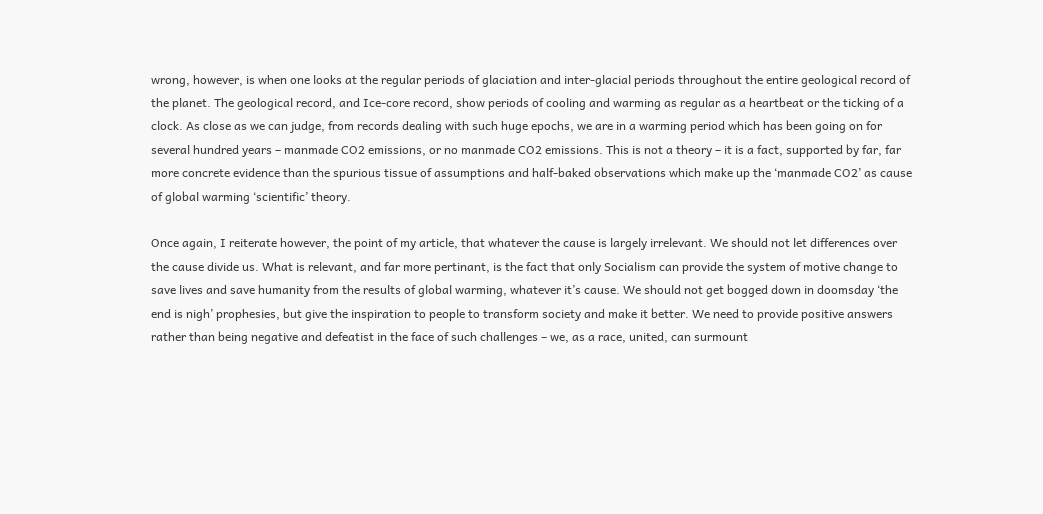wrong, however, is when one looks at the regular periods of glaciation and inter-glacial periods throughout the entire geological record of the planet. The geological record, and Ice-core record, show periods of cooling and warming as regular as a heartbeat or the ticking of a clock. As close as we can judge, from records dealing with such huge epochs, we are in a warming period which has been going on for several hundred years – manmade CO2 emissions, or no manmade CO2 emissions. This is not a theory – it is a fact, supported by far, far more concrete evidence than the spurious tissue of assumptions and half-baked observations which make up the ‘manmade CO2’ as cause of global warming ‘scientific’ theory.

Once again, I reiterate however, the point of my article, that whatever the cause is largely irrelevant. We should not let differences over the cause divide us. What is relevant, and far more pertinant, is the fact that only Socialism can provide the system of motive change to save lives and save humanity from the results of global warming, whatever it’s cause. We should not get bogged down in doomsday ‘the end is nigh’ prophesies, but give the inspiration to people to transform society and make it better. We need to provide positive answers rather than being negative and defeatist in the face of such challenges – we, as a race, united, can surmount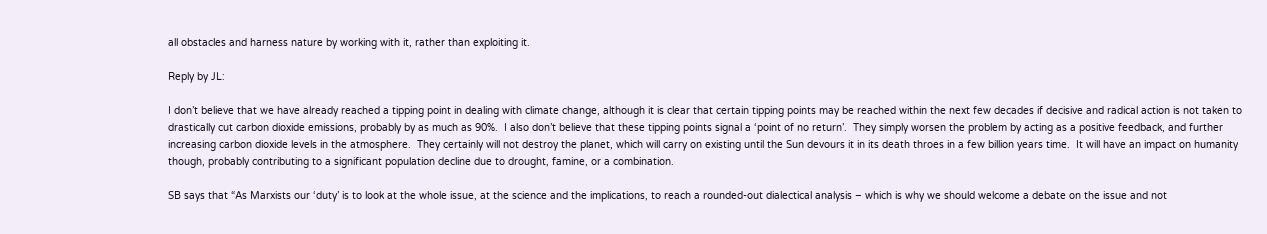all obstacles and harness nature by working with it, rather than exploiting it.

Reply by JL:

I don’t believe that we have already reached a tipping point in dealing with climate change, although it is clear that certain tipping points may be reached within the next few decades if decisive and radical action is not taken to drastically cut carbon dioxide emissions, probably by as much as 90%.  I also don’t believe that these tipping points signal a ‘point of no return’.  They simply worsen the problem by acting as a positive feedback, and further increasing carbon dioxide levels in the atmosphere.  They certainly will not destroy the planet, which will carry on existing until the Sun devours it in its death throes in a few billion years time.  It will have an impact on humanity though, probably contributing to a significant population decline due to drought, famine, or a combination.

SB says that “As Marxists our ‘duty’ is to look at the whole issue, at the science and the implications, to reach a rounded-out dialectical analysis – which is why we should welcome a debate on the issue and not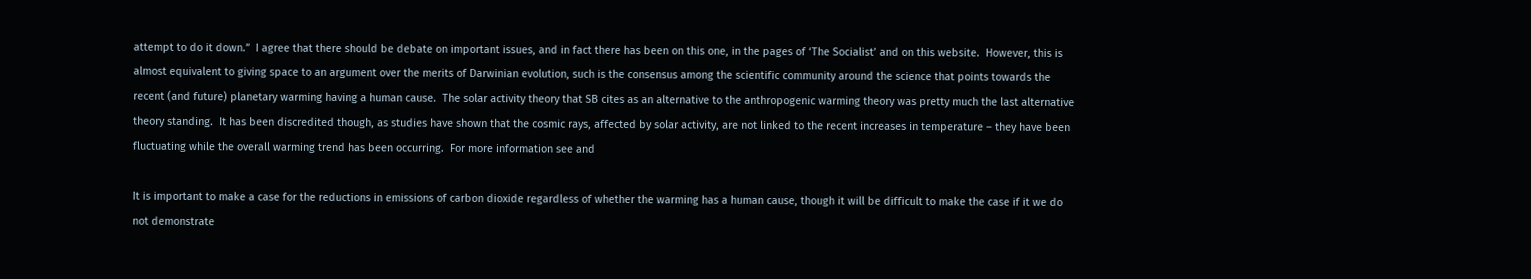attempt to do it down.”  I agree that there should be debate on important issues, and in fact there has been on this one, in the pages of ‘The Socialist’ and on this website.  However, this is almost equivalent to giving space to an argument over the merits of Darwinian evolution, such is the consensus among the scientific community around the science that points towards the recent (and future) planetary warming having a human cause.  The solar activity theory that SB cites as an alternative to the anthropogenic warming theory was pretty much the last alternative theory standing.  It has been discredited though, as studies have shown that the cosmic rays, affected by solar activity, are not linked to the recent increases in temperature – they have been fluctuating while the overall warming trend has been occurring.  For more information see and

It is important to make a case for the reductions in emissions of carbon dioxide regardless of whether the warming has a human cause, though it will be difficult to make the case if it we do not demonstrate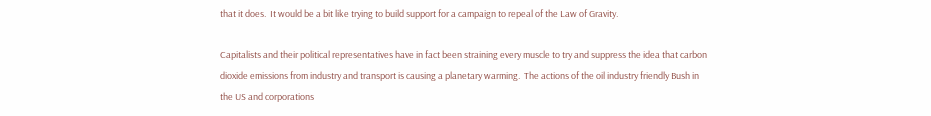that it does.  It would be a bit like trying to build support for a campaign to repeal of the Law of Gravity.

Capitalists and their political representatives have in fact been straining every muscle to try and suppress the idea that carbon dioxide emissions from industry and transport is causing a planetary warming.  The actions of the oil industry friendly Bush in the US and corporations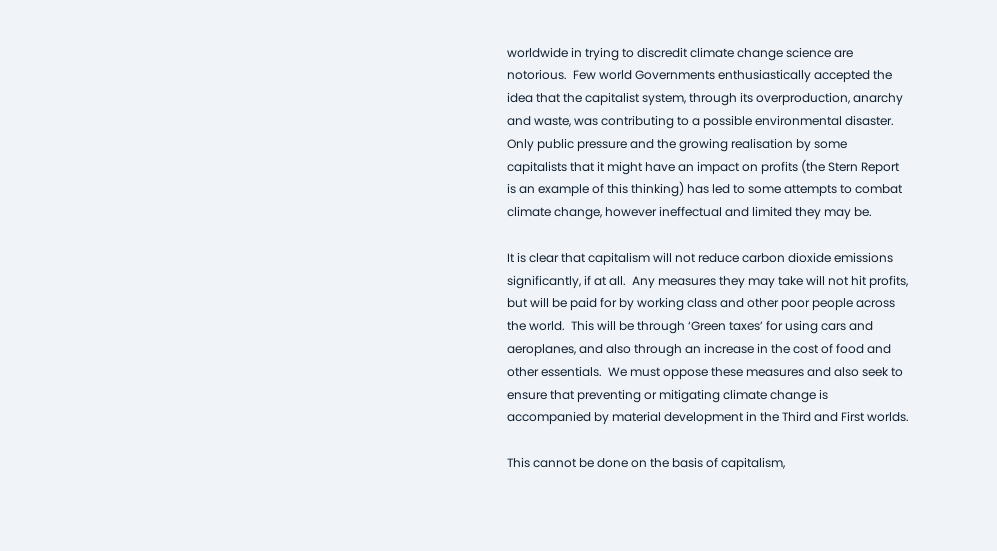worldwide in trying to discredit climate change science are notorious.  Few world Governments enthusiastically accepted the idea that the capitalist system, through its overproduction, anarchy and waste, was contributing to a possible environmental disaster.  Only public pressure and the growing realisation by some capitalists that it might have an impact on profits (the Stern Report is an example of this thinking) has led to some attempts to combat climate change, however ineffectual and limited they may be.

It is clear that capitalism will not reduce carbon dioxide emissions significantly, if at all.  Any measures they may take will not hit profits, but will be paid for by working class and other poor people across the world.  This will be through ‘Green taxes’ for using cars and aeroplanes, and also through an increase in the cost of food and other essentials.  We must oppose these measures and also seek to ensure that preventing or mitigating climate change is accompanied by material development in the Third and First worlds.

This cannot be done on the basis of capitalism,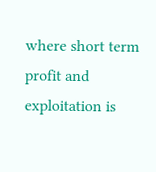where short term profit and exploitation is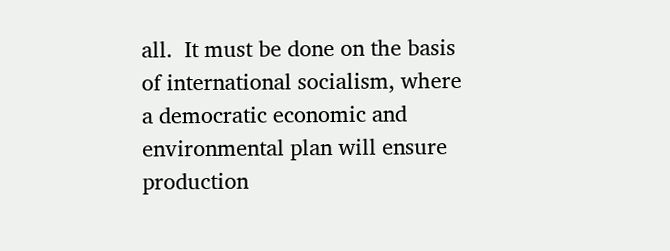all.  It must be done on the basis of international socialism, where a democratic economic and environmental plan will ensure production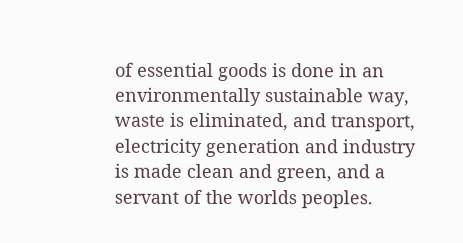of essential goods is done in an environmentally sustainable way, waste is eliminated, and transport, electricity generation and industry is made clean and green, and a servant of the worlds peoples.